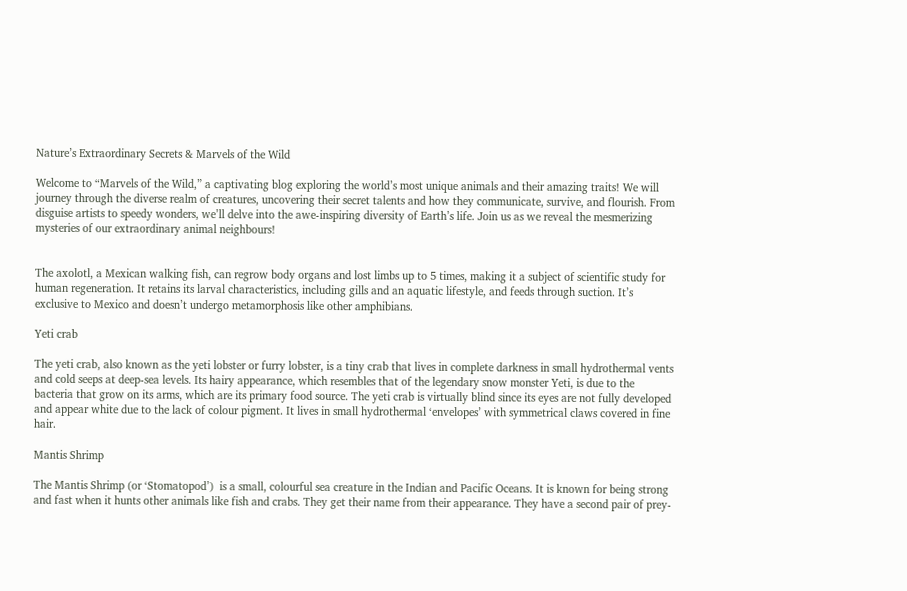Nature’s Extraordinary Secrets & Marvels of the Wild

Welcome to “Marvels of the Wild,” a captivating blog exploring the world’s most unique animals and their amazing traits! We will journey through the diverse realm of creatures, uncovering their secret talents and how they communicate, survive, and flourish. From disguise artists to speedy wonders, we’ll delve into the awe-inspiring diversity of Earth’s life. Join us as we reveal the mesmerizing mysteries of our extraordinary animal neighbours!


The axolotl, a Mexican walking fish, can regrow body organs and lost limbs up to 5 times, making it a subject of scientific study for human regeneration. It retains its larval characteristics, including gills and an aquatic lifestyle, and feeds through suction. It’s exclusive to Mexico and doesn’t undergo metamorphosis like other amphibians.

Yeti crab

The yeti crab, also known as the yeti lobster or furry lobster, is a tiny crab that lives in complete darkness in small hydrothermal vents and cold seeps at deep-sea levels. Its hairy appearance, which resembles that of the legendary snow monster Yeti, is due to the bacteria that grow on its arms, which are its primary food source. The yeti crab is virtually blind since its eyes are not fully developed and appear white due to the lack of colour pigment. It lives in small hydrothermal ‘envelopes’ with symmetrical claws covered in fine hair.

Mantis Shrimp

The Mantis Shrimp (or ‘Stomatopod’)  is a small, colourful sea creature in the Indian and Pacific Oceans. It is known for being strong and fast when it hunts other animals like fish and crabs. They get their name from their appearance. They have a second pair of prey-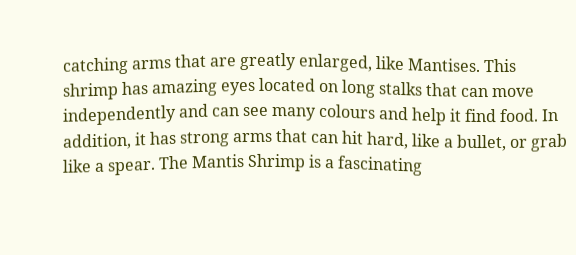catching arms that are greatly enlarged, like Mantises. This shrimp has amazing eyes located on long stalks that can move independently and can see many colours and help it find food. In addition, it has strong arms that can hit hard, like a bullet, or grab like a spear. The Mantis Shrimp is a fascinating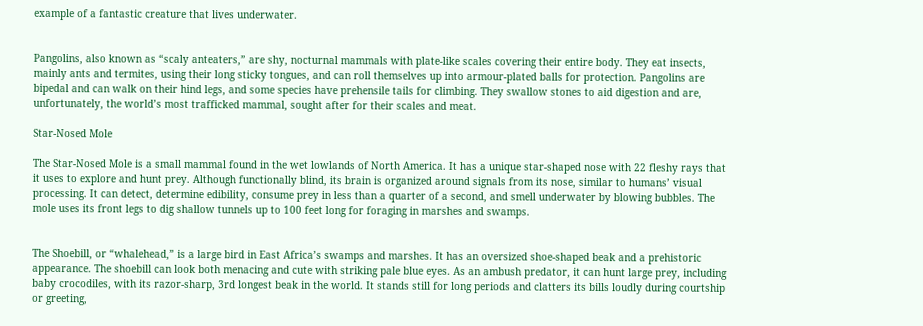example of a fantastic creature that lives underwater.


Pangolins, also known as “scaly anteaters,” are shy, nocturnal mammals with plate-like scales covering their entire body. They eat insects, mainly ants and termites, using their long sticky tongues, and can roll themselves up into armour-plated balls for protection. Pangolins are bipedal and can walk on their hind legs, and some species have prehensile tails for climbing. They swallow stones to aid digestion and are, unfortunately, the world’s most trafficked mammal, sought after for their scales and meat.

Star-Nosed Mole

The Star-Nosed Mole is a small mammal found in the wet lowlands of North America. It has a unique star-shaped nose with 22 fleshy rays that it uses to explore and hunt prey. Although functionally blind, its brain is organized around signals from its nose, similar to humans’ visual processing. It can detect, determine edibility, consume prey in less than a quarter of a second, and smell underwater by blowing bubbles. The mole uses its front legs to dig shallow tunnels up to 100 feet long for foraging in marshes and swamps.


The Shoebill, or “whalehead,” is a large bird in East Africa’s swamps and marshes. It has an oversized shoe-shaped beak and a prehistoric appearance. The shoebill can look both menacing and cute with striking pale blue eyes. As an ambush predator, it can hunt large prey, including baby crocodiles, with its razor-sharp, 3rd longest beak in the world. It stands still for long periods and clatters its bills loudly during courtship or greeting,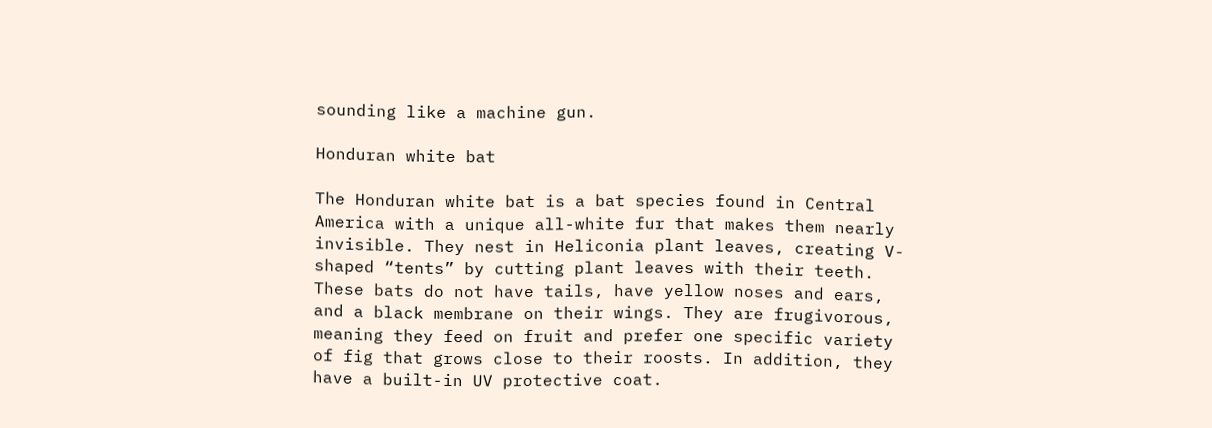sounding like a machine gun.

Honduran white bat

The Honduran white bat is a bat species found in Central America with a unique all-white fur that makes them nearly invisible. They nest in Heliconia plant leaves, creating V-shaped “tents” by cutting plant leaves with their teeth. These bats do not have tails, have yellow noses and ears, and a black membrane on their wings. They are frugivorous, meaning they feed on fruit and prefer one specific variety of fig that grows close to their roosts. In addition, they have a built-in UV protective coat.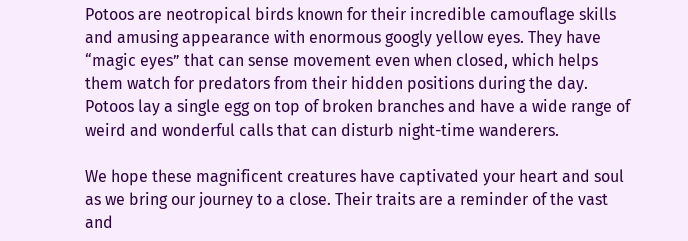Potoos are neotropical birds known for their incredible camouflage skills and amusing appearance with enormous googly yellow eyes. They have “magic eyes” that can sense movement even when closed, which helps them watch for predators from their hidden positions during the day. Potoos lay a single egg on top of broken branches and have a wide range of weird and wonderful calls that can disturb night-time wanderers.

We hope these magnificent creatures have captivated your heart and soul as we bring our journey to a close. Their traits are a reminder of the vast and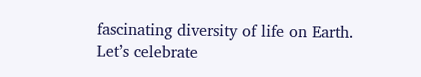fascinating diversity of life on Earth. Let’s celebrate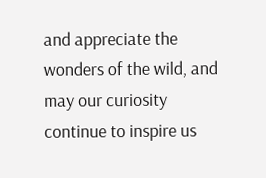and appreciate the wonders of the wild, and may our curiosity continue to inspire us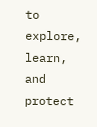to explore, learn, and protect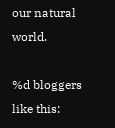our natural world.

%d bloggers like this: